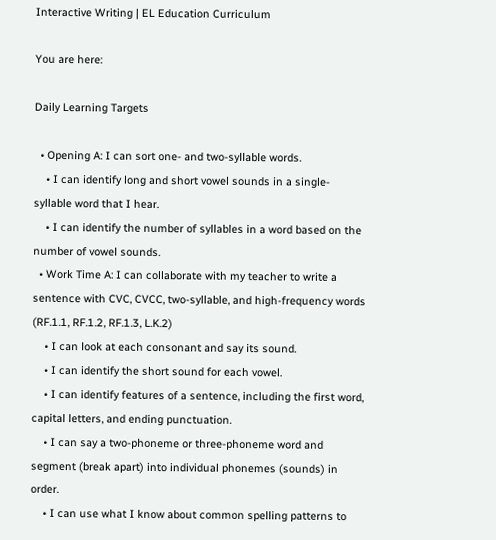Interactive Writing | EL Education Curriculum

You are here:

Daily Learning Targets

  • Opening A: I can sort one- and two-syllable words.
    • I can identify long and short vowel sounds in a single-syllable word that I hear.
    • I can identify the number of syllables in a word based on the number of vowel sounds.
  • Work Time A: I can collaborate with my teacher to write a sentence with CVC, CVCC, two-syllable, and high-frequency words (RF.1.1, RF.1.2, RF.1.3, L.K.2)
    • I can look at each consonant and say its sound.
    • I can identify the short sound for each vowel.
    • I can identify features of a sentence, including the first word, capital letters, and ending punctuation.
    • I can say a two-phoneme or three-phoneme word and segment (break apart) into individual phonemes (sounds) in order.
    • I can use what I know about common spelling patterns to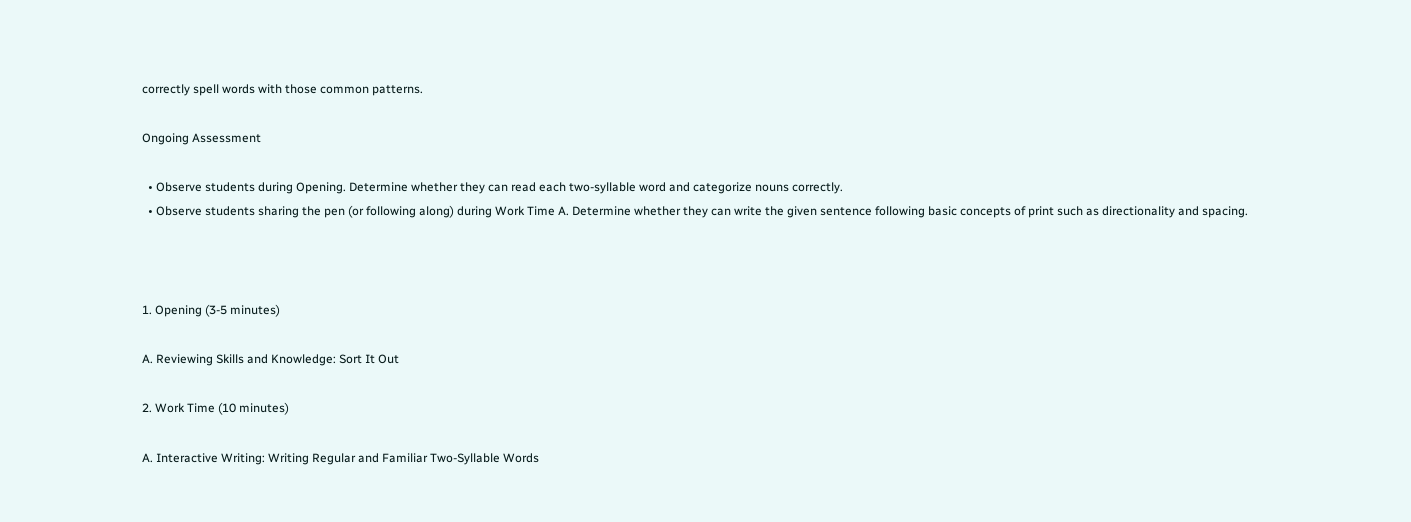correctly spell words with those common patterns.

Ongoing Assessment

  • Observe students during Opening. Determine whether they can read each two-syllable word and categorize nouns correctly.
  • Observe students sharing the pen (or following along) during Work Time A. Determine whether they can write the given sentence following basic concepts of print such as directionality and spacing.



1. Opening (3-5 minutes)

A. Reviewing Skills and Knowledge: Sort It Out

2. Work Time (10 minutes)

A. Interactive Writing: Writing Regular and Familiar Two-Syllable Words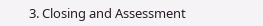3. Closing and Assessment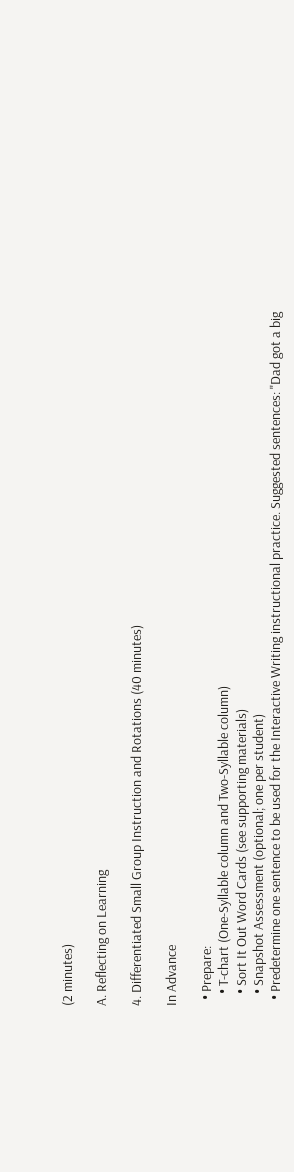(2 minutes)

A. Reflecting on Learning

4. Differentiated Small Group Instruction and Rotations (40 minutes)

In Advance

  • Prepare:
    • T-chart (One-Syllable column and Two-Syllable column)
    • Sort It Out Word Cards (see supporting materials)
    • Snapshot Assessment (optional; one per student)
  • Predetermine one sentence to be used for the Interactive Writing instructional practice. Suggested sentences: "Dad got a big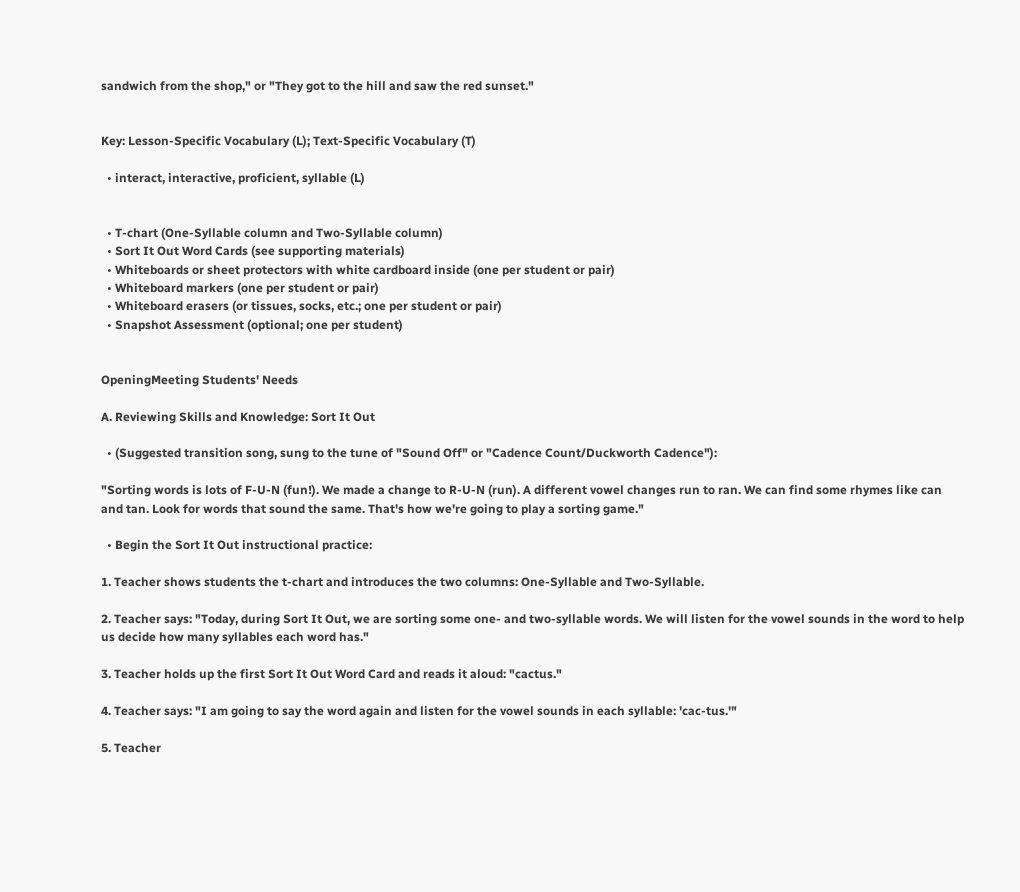sandwich from the shop," or "They got to the hill and saw the red sunset."


Key: Lesson-Specific Vocabulary (L); Text-Specific Vocabulary (T)

  • interact, interactive, proficient, syllable (L)


  • T-chart (One-Syllable column and Two-Syllable column)
  • Sort It Out Word Cards (see supporting materials)
  • Whiteboards or sheet protectors with white cardboard inside (one per student or pair)
  • Whiteboard markers (one per student or pair)
  • Whiteboard erasers (or tissues, socks, etc.; one per student or pair)
  • Snapshot Assessment (optional; one per student)


OpeningMeeting Students' Needs

A. Reviewing Skills and Knowledge: Sort It Out

  • (Suggested transition song, sung to the tune of "Sound Off" or "Cadence Count/Duckworth Cadence"):

"Sorting words is lots of F-U-N (fun!). We made a change to R-U-N (run). A different vowel changes run to ran. We can find some rhymes like can and tan. Look for words that sound the same. That's how we're going to play a sorting game."

  • Begin the Sort It Out instructional practice:

1. Teacher shows students the t-chart and introduces the two columns: One-Syllable and Two-Syllable.

2. Teacher says: "Today, during Sort It Out, we are sorting some one- and two-syllable words. We will listen for the vowel sounds in the word to help us decide how many syllables each word has."

3. Teacher holds up the first Sort It Out Word Card and reads it aloud: "cactus."

4. Teacher says: "I am going to say the word again and listen for the vowel sounds in each syllable: 'cac-tus.'"

5. Teacher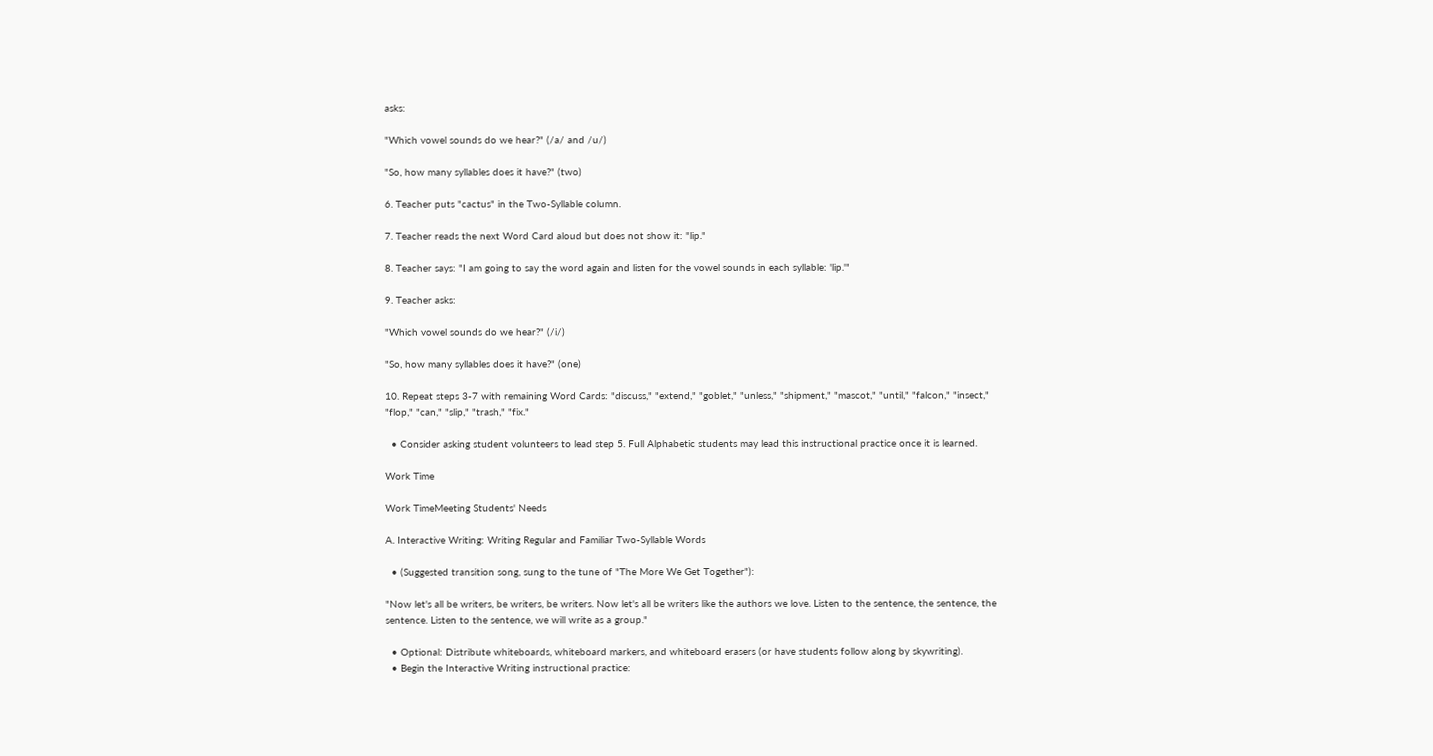asks:

"Which vowel sounds do we hear?" (/a/ and /u/)

"So, how many syllables does it have?" (two)

6. Teacher puts "cactus" in the Two-Syllable column.

7. Teacher reads the next Word Card aloud but does not show it: "lip."

8. Teacher says: "I am going to say the word again and listen for the vowel sounds in each syllable: 'lip.'"

9. Teacher asks:

"Which vowel sounds do we hear?" (/i/)

"So, how many syllables does it have?" (one)

10. Repeat steps 3-7 with remaining Word Cards: "discuss," "extend," "goblet," "unless," "shipment," "mascot," "until," "falcon," "insect," "flop," "can," "slip," "trash," "fix."

  • Consider asking student volunteers to lead step 5. Full Alphabetic students may lead this instructional practice once it is learned.

Work Time

Work TimeMeeting Students' Needs

A. Interactive Writing: Writing Regular and Familiar Two-Syllable Words

  • (Suggested transition song, sung to the tune of "The More We Get Together"):

"Now let's all be writers, be writers, be writers. Now let's all be writers like the authors we love. Listen to the sentence, the sentence, the sentence. Listen to the sentence, we will write as a group."

  • Optional: Distribute whiteboards, whiteboard markers, and whiteboard erasers (or have students follow along by skywriting).
  • Begin the Interactive Writing instructional practice: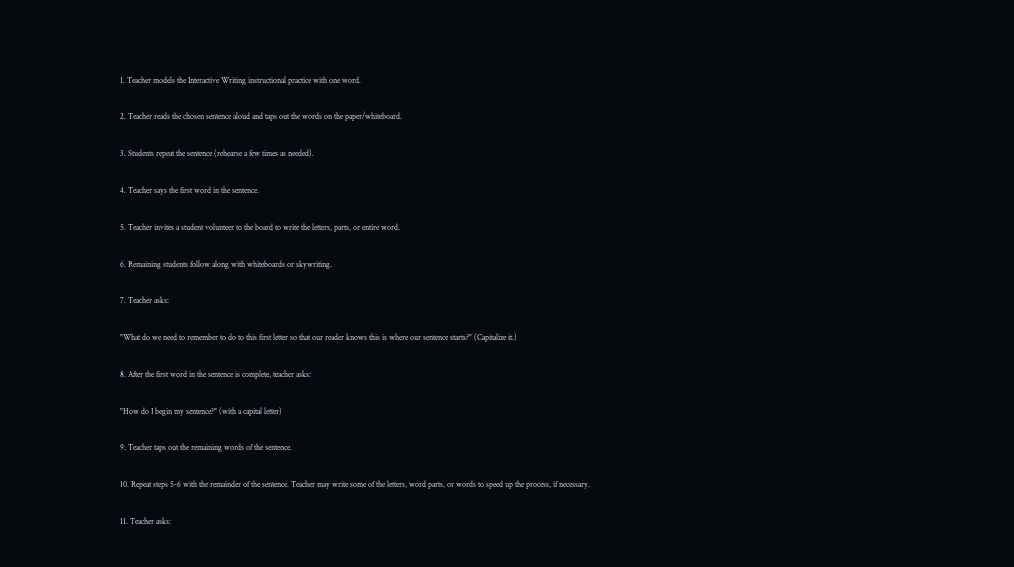1. Teacher models the Interactive Writing instructional practice with one word.

2. Teacher reads the chosen sentence aloud and taps out the words on the paper/whiteboard.

3. Students repeat the sentence (rehearse a few times as needed).

4. Teacher says the first word in the sentence.

5. Teacher invites a student volunteer to the board to write the letters, parts, or entire word.

6. Remaining students follow along with whiteboards or skywriting.

7. Teacher asks:

"What do we need to remember to do to this first letter so that our reader knows this is where our sentence starts?" (Capitalize it.)

8. After the first word in the sentence is complete, teacher asks:

"How do I begin my sentence?" (with a capital letter)

9. Teacher taps out the remaining words of the sentence.

10. Repeat steps 5-6 with the remainder of the sentence. Teacher may write some of the letters, word parts, or words to speed up the process, if necessary.

11. Teacher asks: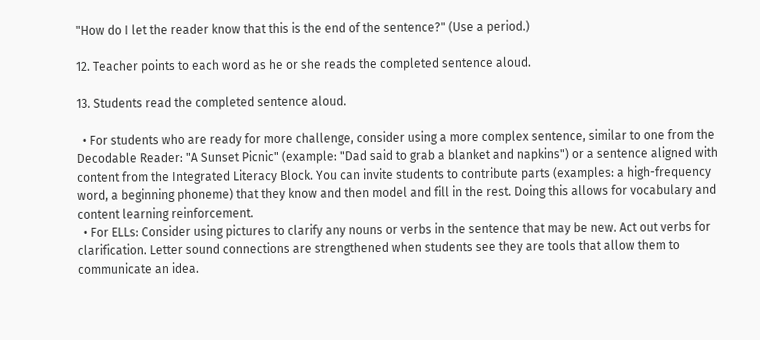"How do I let the reader know that this is the end of the sentence?" (Use a period.)

12. Teacher points to each word as he or she reads the completed sentence aloud.

13. Students read the completed sentence aloud.

  • For students who are ready for more challenge, consider using a more complex sentence, similar to one from the Decodable Reader: "A Sunset Picnic" (example: "Dad said to grab a blanket and napkins") or a sentence aligned with content from the Integrated Literacy Block. You can invite students to contribute parts (examples: a high-frequency word, a beginning phoneme) that they know and then model and fill in the rest. Doing this allows for vocabulary and content learning reinforcement.
  • For ELLs: Consider using pictures to clarify any nouns or verbs in the sentence that may be new. Act out verbs for clarification. Letter sound connections are strengthened when students see they are tools that allow them to communicate an idea.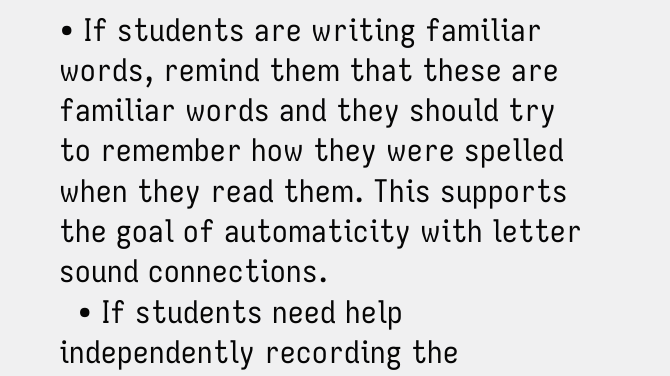• If students are writing familiar words, remind them that these are familiar words and they should try to remember how they were spelled when they read them. This supports the goal of automaticity with letter sound connections.
  • If students need help independently recording the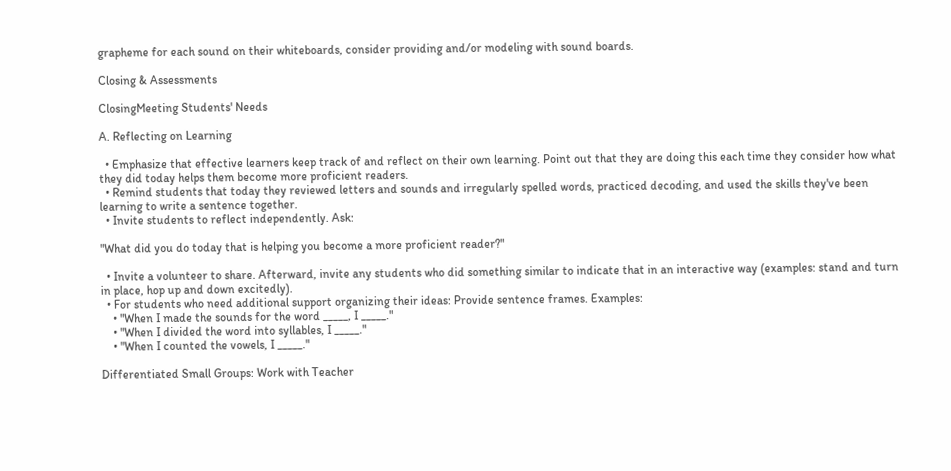grapheme for each sound on their whiteboards, consider providing and/or modeling with sound boards.

Closing & Assessments

ClosingMeeting Students' Needs

A. Reflecting on Learning

  • Emphasize that effective learners keep track of and reflect on their own learning. Point out that they are doing this each time they consider how what they did today helps them become more proficient readers.
  • Remind students that today they reviewed letters and sounds and irregularly spelled words, practiced decoding, and used the skills they've been learning to write a sentence together.
  • Invite students to reflect independently. Ask:

"What did you do today that is helping you become a more proficient reader?"

  • Invite a volunteer to share. Afterward, invite any students who did something similar to indicate that in an interactive way (examples: stand and turn in place, hop up and down excitedly).
  • For students who need additional support organizing their ideas: Provide sentence frames. Examples:
    • "When I made the sounds for the word _____, I _____."
    • "When I divided the word into syllables, I _____."
    • "When I counted the vowels, I _____."

Differentiated Small Groups: Work with Teacher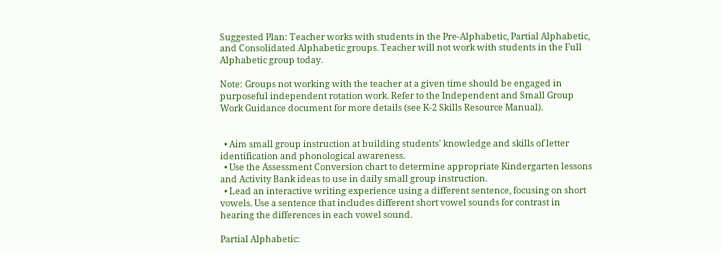Suggested Plan: Teacher works with students in the Pre-Alphabetic, Partial Alphabetic, and Consolidated Alphabetic groups. Teacher will not work with students in the Full Alphabetic group today.

Note: Groups not working with the teacher at a given time should be engaged in purposeful independent rotation work. Refer to the Independent and Small Group Work Guidance document for more details (see K-2 Skills Resource Manual).


  • Aim small group instruction at building students' knowledge and skills of letter identification and phonological awareness.
  • Use the Assessment Conversion chart to determine appropriate Kindergarten lessons and Activity Bank ideas to use in daily small group instruction.
  • Lead an interactive writing experience using a different sentence, focusing on short vowels. Use a sentence that includes different short vowel sounds for contrast in hearing the differences in each vowel sound.

Partial Alphabetic: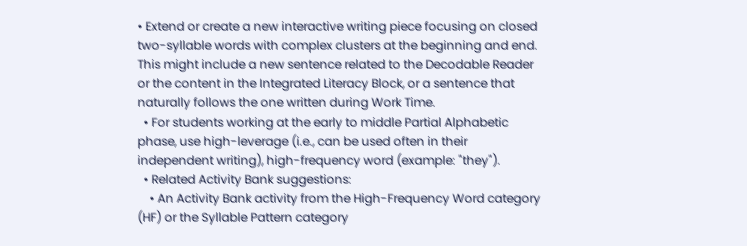• Extend or create a new interactive writing piece focusing on closed two-syllable words with complex clusters at the beginning and end. This might include a new sentence related to the Decodable Reader or the content in the Integrated Literacy Block, or a sentence that naturally follows the one written during Work Time.
  • For students working at the early to middle Partial Alphabetic phase, use high-leverage (i.e., can be used often in their independent writing), high-frequency word (example: "they").
  • Related Activity Bank suggestions:
    • An Activity Bank activity from the High-Frequency Word category (HF) or the Syllable Pattern category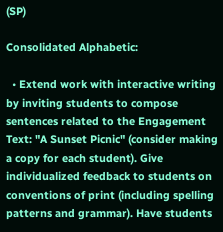(SP)

Consolidated Alphabetic:

  • Extend work with interactive writing by inviting students to compose sentences related to the Engagement Text: "A Sunset Picnic" (consider making a copy for each student). Give individualized feedback to students on conventions of print (including spelling patterns and grammar). Have students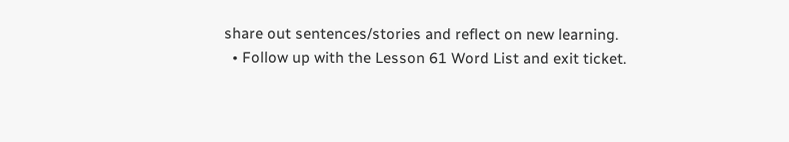share out sentences/stories and reflect on new learning.
  • Follow up with the Lesson 61 Word List and exit ticket.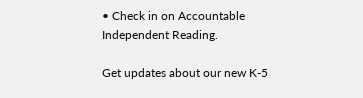• Check in on Accountable Independent Reading.

Get updates about our new K-5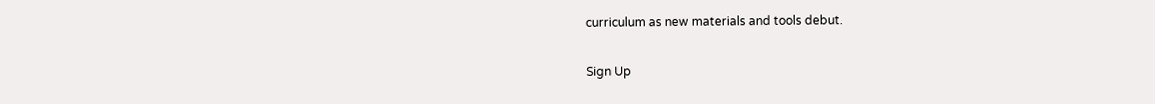curriculum as new materials and tools debut.

Sign Up